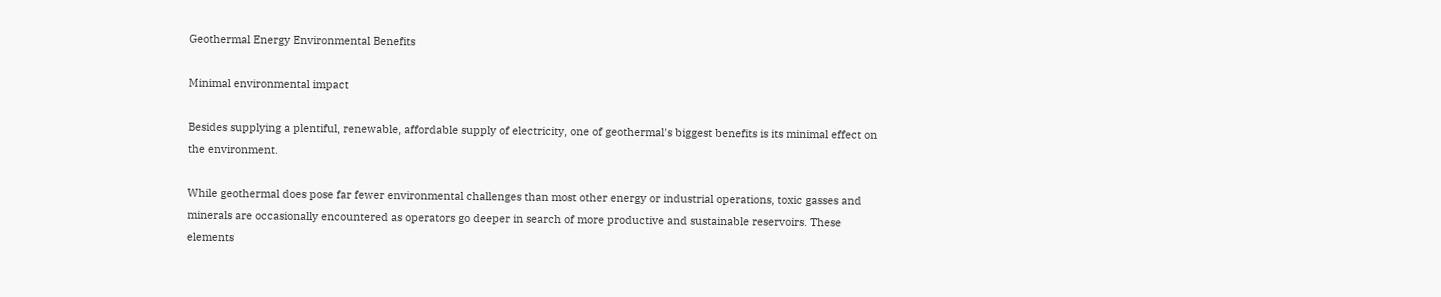Geothermal Energy Environmental Benefits

Minimal environmental impact

Besides supplying a plentiful, renewable, affordable supply of electricity, one of geothermal's biggest benefits is its minimal effect on the environment.

While geothermal does pose far fewer environmental challenges than most other energy or industrial operations, toxic gasses and minerals are occasionally encountered as operators go deeper in search of more productive and sustainable reservoirs. These elements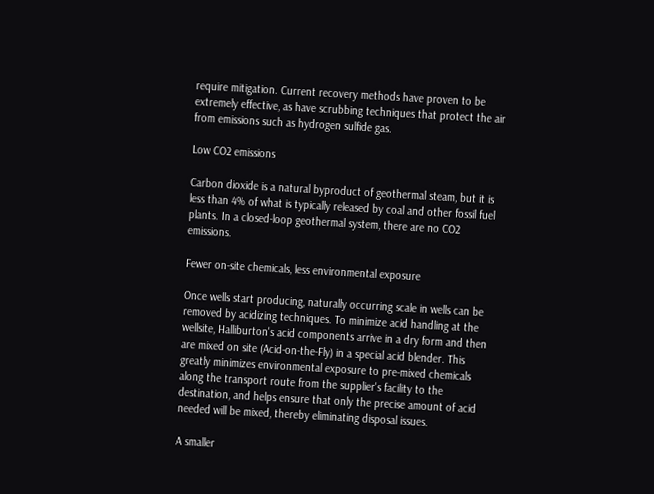require mitigation. Current recovery methods have proven to be extremely effective, as have scrubbing techniques that protect the air from emissions such as hydrogen sulfide gas.

Low CO2 emissions

Carbon dioxide is a natural byproduct of geothermal steam, but it is less than 4% of what is typically released by coal and other fossil fuel plants. In a closed-loop geothermal system, there are no CO2 emissions.

Fewer on-site chemicals, less environmental exposure

Once wells start producing, naturally occurring scale in wells can be removed by acidizing techniques. To minimize acid handling at the wellsite, Halliburton's acid components arrive in a dry form and then are mixed on site (Acid-on-the-Fly) in a special acid blender. This greatly minimizes environmental exposure to pre-mixed chemicals along the transport route from the supplier's facility to the destination, and helps ensure that only the precise amount of acid needed will be mixed, thereby eliminating disposal issues.

A smaller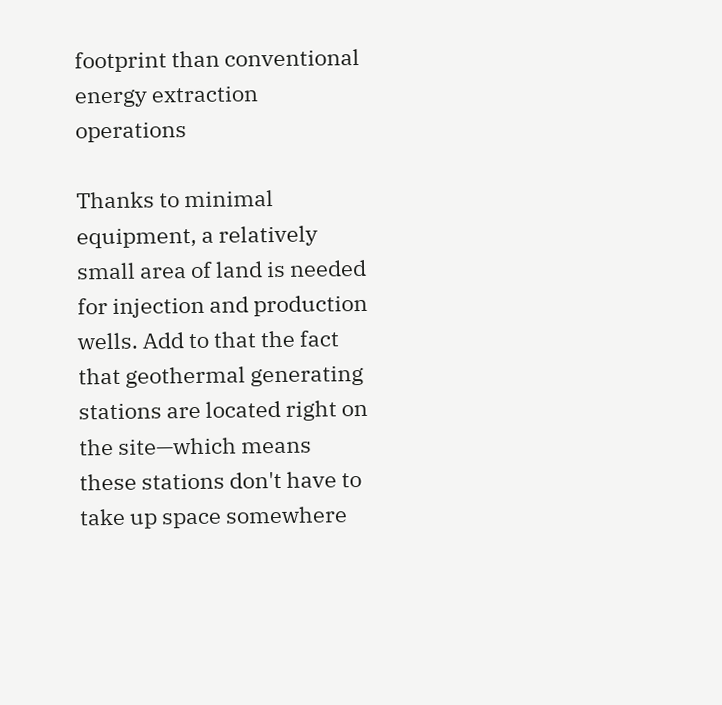footprint than conventional energy extraction operations

Thanks to minimal equipment, a relatively small area of land is needed for injection and production wells. Add to that the fact that geothermal generating stations are located right on the site—which means these stations don't have to take up space somewhere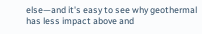else—and it's easy to see why geothermal has less impact above and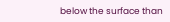below the surface than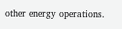other energy operations.